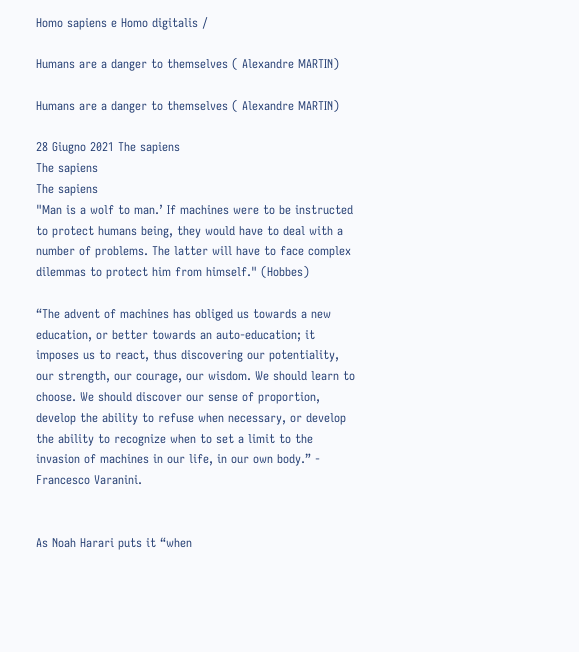Homo sapiens e Homo digitalis /

Humans are a danger to themselves ( Alexandre MARTIN)

Humans are a danger to themselves ( Alexandre MARTIN)

28 Giugno 2021 The sapiens
The sapiens
The sapiens
"Man is a wolf to man.’ If machines were to be instructed to protect humans being, they would have to deal with a number of problems. The latter will have to face complex dilemmas to protect him from himself." (Hobbes)

“The advent of machines has obliged us towards a new education, or better towards an auto-education; it imposes us to react, thus discovering our potentiality, our strength, our courage, our wisdom. We should learn to choose. We should discover our sense of proportion, develop the ability to refuse when necessary, or develop the ability to recognize when to set a limit to the invasion of machines in our life, in our own body.” - Francesco Varanini.


As Noah Harari puts it “when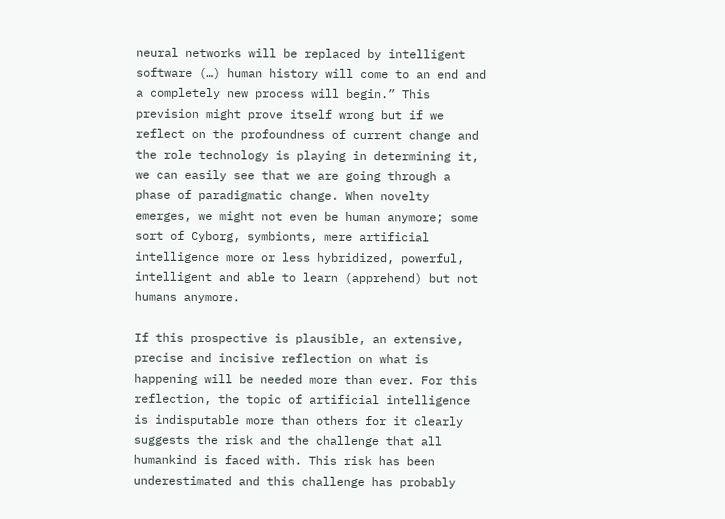neural networks will be replaced by intelligent software (…) human history will come to an end and a completely new process will begin.” This prevision might prove itself wrong but if we reflect on the profoundness of current change and the role technology is playing in determining it, we can easily see that we are going through a phase of paradigmatic change. When novelty emerges, we might not even be human anymore; some sort of Cyborg, symbionts, mere artificial intelligence more or less hybridized, powerful, intelligent and able to learn (apprehend) but not humans anymore.

If this prospective is plausible, an extensive, precise and incisive reflection on what is happening will be needed more than ever. For this reflection, the topic of artificial intelligence is indisputable more than others for it clearly suggests the risk and the challenge that all humankind is faced with. This risk has been underestimated and this challenge has probably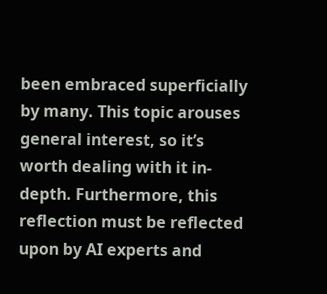been embraced superficially by many. This topic arouses general interest, so it’s worth dealing with it in-depth. Furthermore, this reflection must be reflected upon by AI experts and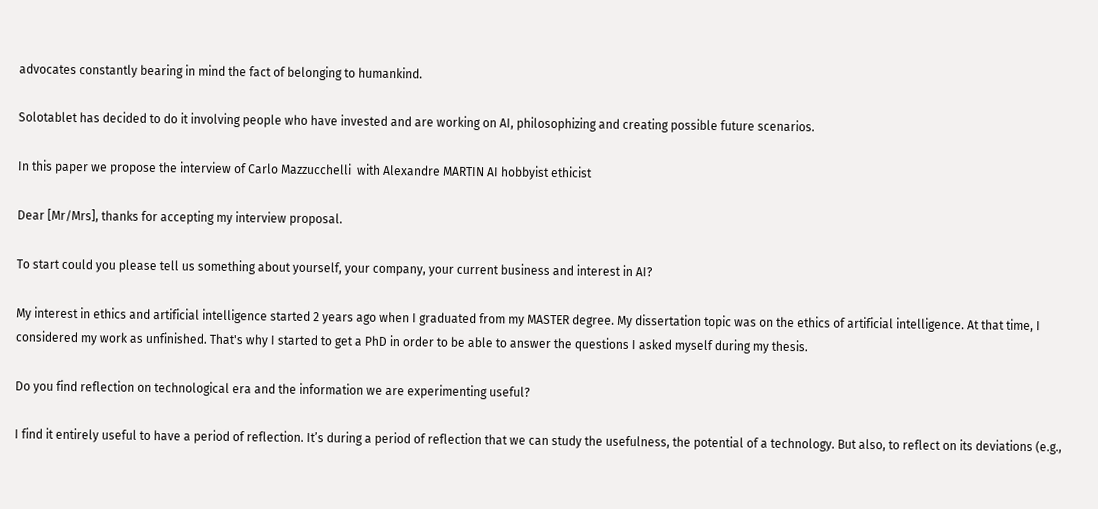advocates constantly bearing in mind the fact of belonging to humankind.

Solotablet has decided to do it involving people who have invested and are working on AI, philosophizing and creating possible future scenarios.

In this paper we propose the interview of Carlo Mazzucchelli  with Alexandre MARTIN AI hobbyist ethicist

Dear [Mr/Mrs], thanks for accepting my interview proposal.

To start could you please tell us something about yourself, your company, your current business and interest in AI?

My interest in ethics and artificial intelligence started 2 years ago when I graduated from my MASTER degree. My dissertation topic was on the ethics of artificial intelligence. At that time, I considered my work as unfinished. That's why I started to get a PhD in order to be able to answer the questions I asked myself during my thesis.

Do you find reflection on technological era and the information we are experimenting useful?

I find it entirely useful to have a period of reflection. It’s during a period of reflection that we can study the usefulness, the potential of a technology. But also, to reflect on its deviations (e.g.,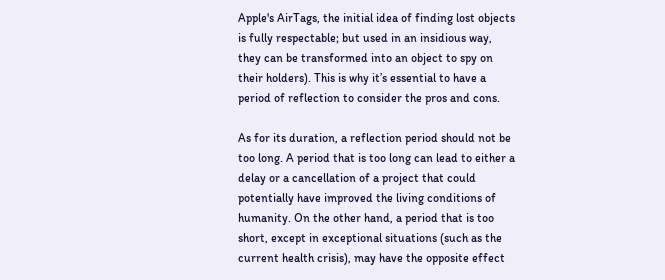Apple's AirTags, the initial idea of finding lost objects is fully respectable; but used in an insidious way, they can be transformed into an object to spy on their holders). This is why it’s essential to have a period of reflection to consider the pros and cons.

As for its duration, a reflection period should not be too long. A period that is too long can lead to either a delay or a cancellation of a project that could potentially have improved the living conditions of humanity. On the other hand, a period that is too short, except in exceptional situations (such as the current health crisis), may have the opposite effect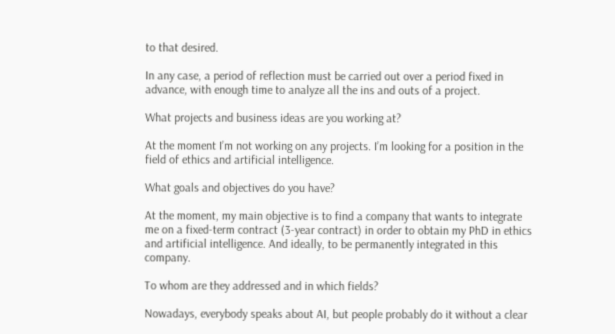to that desired.

In any case, a period of reflection must be carried out over a period fixed in advance, with enough time to analyze all the ins and outs of a project.

What projects and business ideas are you working at?

At the moment I’m not working on any projects. I’m looking for a position in the field of ethics and artificial intelligence.

What goals and objectives do you have?

At the moment, my main objective is to find a company that wants to integrate me on a fixed-term contract (3-year contract) in order to obtain my PhD in ethics and artificial intelligence. And ideally, to be permanently integrated in this company.

To whom are they addressed and in which fields?

Nowadays, everybody speaks about AI, but people probably do it without a clear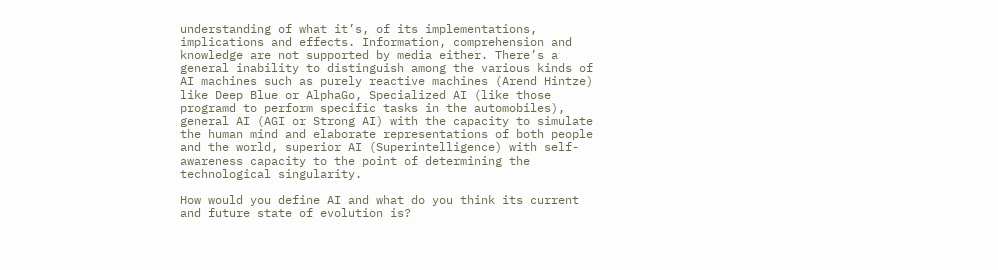understanding of what it’s, of its implementations, implications and effects. Information, comprehension and knowledge are not supported by media either. There’s a general inability to distinguish among the various kinds of AI machines such as purely reactive machines (Arend Hintze) like Deep Blue or AlphaGo, Specialized AI (like those programd to perform specific tasks in the automobiles), general AI (AGI or Strong AI) with the capacity to simulate the human mind and elaborate representations of both people and the world, superior AI (Superintelligence) with self-awareness capacity to the point of determining the technological singularity.

How would you define AI and what do you think its current and future state of evolution is?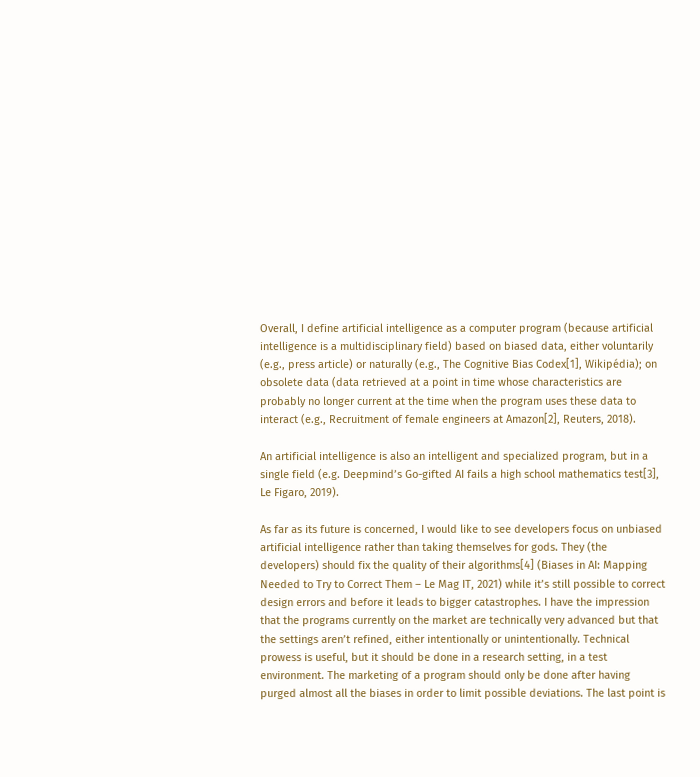Overall, I define artificial intelligence as a computer program (because artificial intelligence is a multidisciplinary field) based on biased data, either voluntarily (e.g., press article) or naturally (e.g., The Cognitive Bias Codex[1], Wikipédia); on obsolete data (data retrieved at a point in time whose characteristics are probably no longer current at the time when the program uses these data to interact (e.g., Recruitment of female engineers at Amazon[2], Reuters, 2018).

An artificial intelligence is also an intelligent and specialized program, but in a single field (e.g. Deepmind’s Go-gifted AI fails a high school mathematics test[3], Le Figaro, 2019).

As far as its future is concerned, I would like to see developers focus on unbiased artificial intelligence rather than taking themselves for gods. They (the developers) should fix the quality of their algorithms[4] (Biases in AI: Mapping Needed to Try to Correct Them – Le Mag IT, 2021) while it’s still possible to correct design errors and before it leads to bigger catastrophes. I have the impression that the programs currently on the market are technically very advanced but that the settings aren’t refined, either intentionally or unintentionally. Technical prowess is useful, but it should be done in a research setting, in a test environment. The marketing of a program should only be done after having purged almost all the biases in order to limit possible deviations. The last point is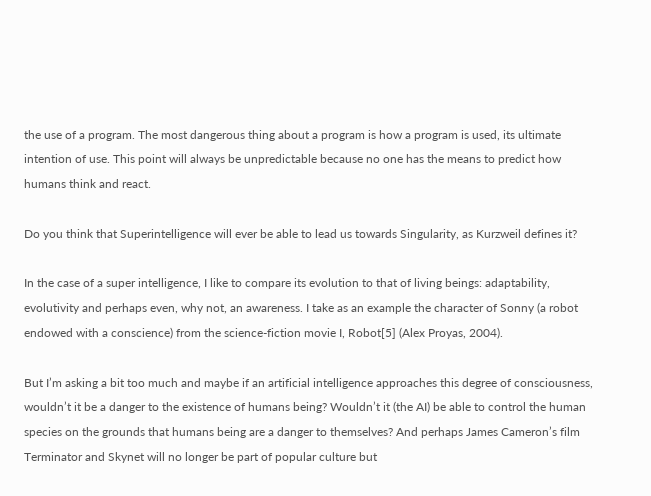the use of a program. The most dangerous thing about a program is how a program is used, its ultimate intention of use. This point will always be unpredictable because no one has the means to predict how humans think and react.

Do you think that Superintelligence will ever be able to lead us towards Singularity, as Kurzweil defines it?

In the case of a super intelligence, I like to compare its evolution to that of living beings: adaptability, evolutivity and perhaps even, why not, an awareness. I take as an example the character of Sonny (a robot endowed with a conscience) from the science-fiction movie I, Robot[5] (Alex Proyas, 2004).

But I’m asking a bit too much and maybe if an artificial intelligence approaches this degree of consciousness, wouldn’t it be a danger to the existence of humans being? Wouldn’t it (the AI) be able to control the human species on the grounds that humans being are a danger to themselves? And perhaps James Cameron’s film Terminator and Skynet will no longer be part of popular culture but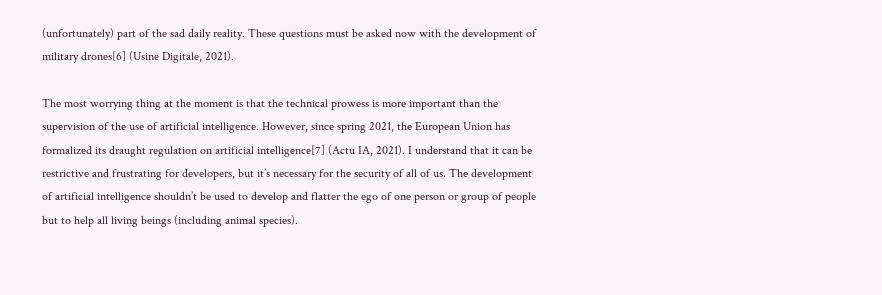(unfortunately) part of the sad daily reality. These questions must be asked now with the development of military drones[6] (Usine Digitale, 2021).

The most worrying thing at the moment is that the technical prowess is more important than the supervision of the use of artificial intelligence. However, since spring 2021, the European Union has formalized its draught regulation on artificial intelligence[7] (Actu IA, 2021). I understand that it can be restrictive and frustrating for developers, but it’s necessary for the security of all of us. The development of artificial intelligence shouldn’t be used to develop and flatter the ego of one person or group of people but to help all living beings (including animal species).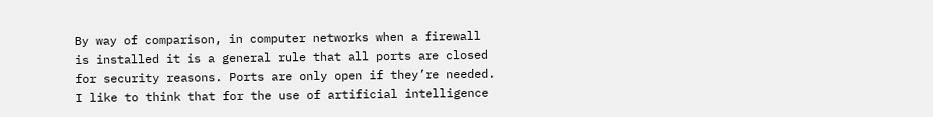By way of comparison, in computer networks when a firewall is installed it is a general rule that all ports are closed for security reasons. Ports are only open if they’re needed. I like to think that for the use of artificial intelligence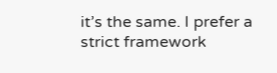it’s the same. I prefer a strict framework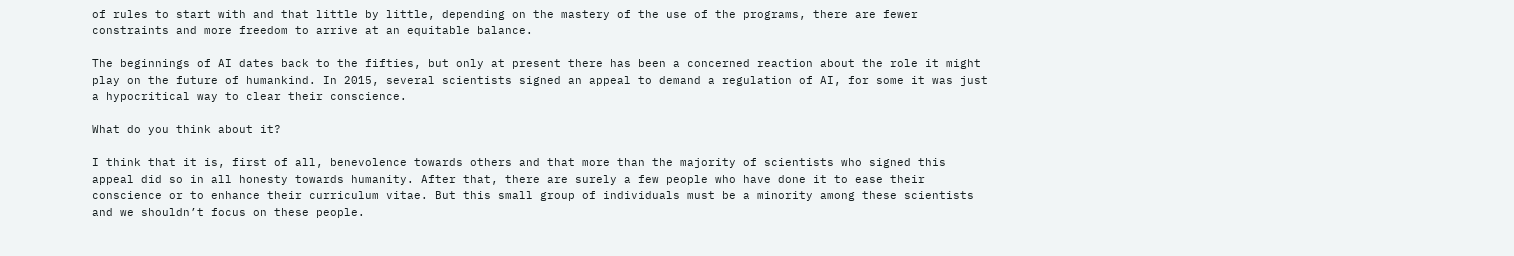of rules to start with and that little by little, depending on the mastery of the use of the programs, there are fewer constraints and more freedom to arrive at an equitable balance.

The beginnings of AI dates back to the fifties, but only at present there has been a concerned reaction about the role it might play on the future of humankind. In 2015, several scientists signed an appeal to demand a regulation of AI, for some it was just a hypocritical way to clear their conscience.

What do you think about it?

I think that it is, first of all, benevolence towards others and that more than the majority of scientists who signed this appeal did so in all honesty towards humanity. After that, there are surely a few people who have done it to ease their conscience or to enhance their curriculum vitae. But this small group of individuals must be a minority among these scientists and we shouldn’t focus on these people.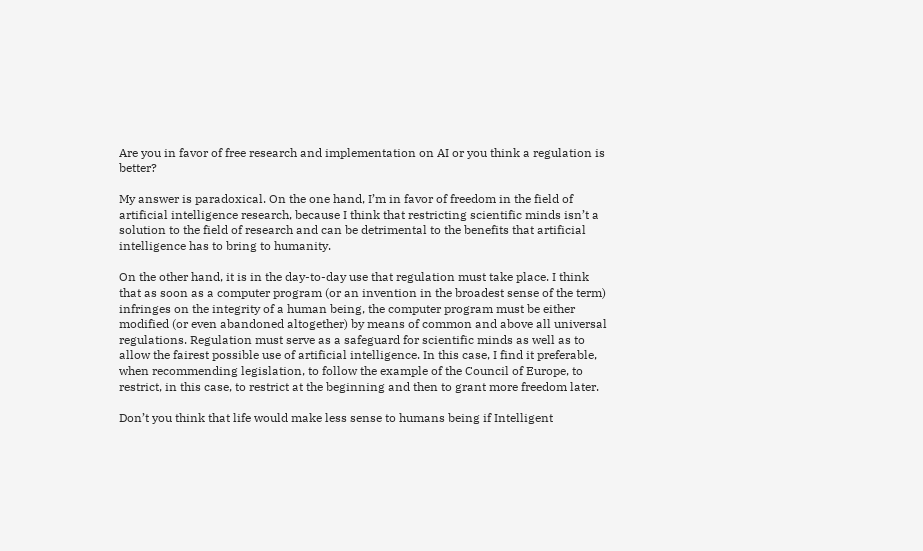Are you in favor of free research and implementation on AI or you think a regulation is better?

My answer is paradoxical. On the one hand, I’m in favor of freedom in the field of artificial intelligence research, because I think that restricting scientific minds isn’t a solution to the field of research and can be detrimental to the benefits that artificial intelligence has to bring to humanity.

On the other hand, it is in the day-to-day use that regulation must take place. I think that as soon as a computer program (or an invention in the broadest sense of the term) infringes on the integrity of a human being, the computer program must be either modified (or even abandoned altogether) by means of common and above all universal regulations. Regulation must serve as a safeguard for scientific minds as well as to allow the fairest possible use of artificial intelligence. In this case, I find it preferable, when recommending legislation, to follow the example of the Council of Europe, to restrict, in this case, to restrict at the beginning and then to grant more freedom later.

Don’t you think that life would make less sense to humans being if Intelligent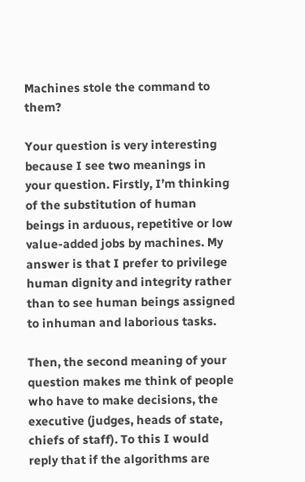Machines stole the command to them?

Your question is very interesting because I see two meanings in your question. Firstly, I’m thinking of the substitution of human beings in arduous, repetitive or low value-added jobs by machines. My answer is that I prefer to privilege human dignity and integrity rather than to see human beings assigned to inhuman and laborious tasks.

Then, the second meaning of your question makes me think of people who have to make decisions, the executive (judges, heads of state, chiefs of staff). To this I would reply that if the algorithms are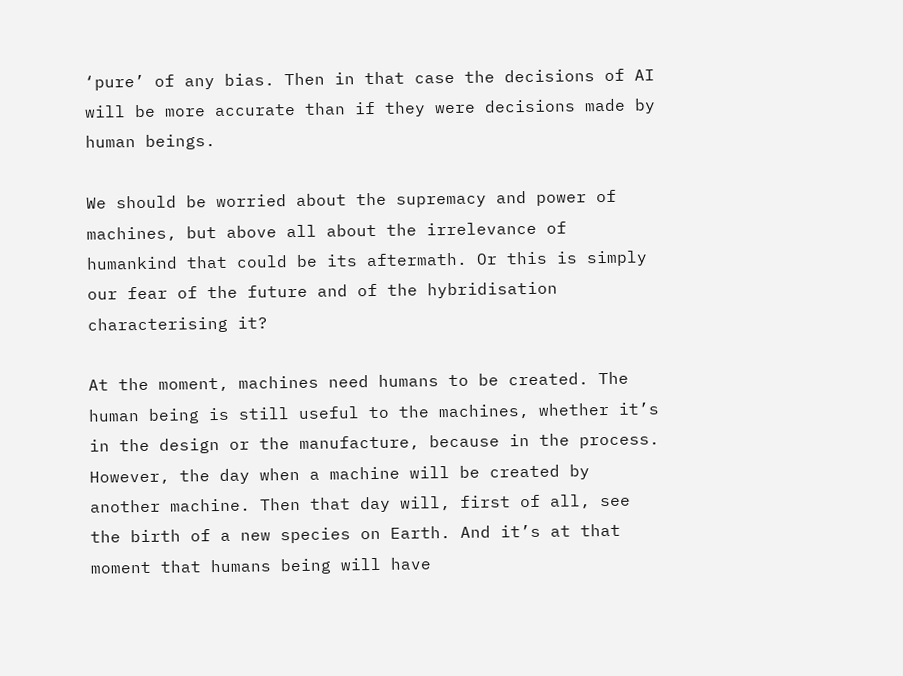‘pure’ of any bias. Then in that case the decisions of AI will be more accurate than if they were decisions made by human beings.

We should be worried about the supremacy and power of machines, but above all about the irrelevance of humankind that could be its aftermath. Or this is simply our fear of the future and of the hybridisation characterising it?

At the moment, machines need humans to be created. The human being is still useful to the machines, whether it’s in the design or the manufacture, because in the process. However, the day when a machine will be created by another machine. Then that day will, first of all, see the birth of a new species on Earth. And it’s at that moment that humans being will have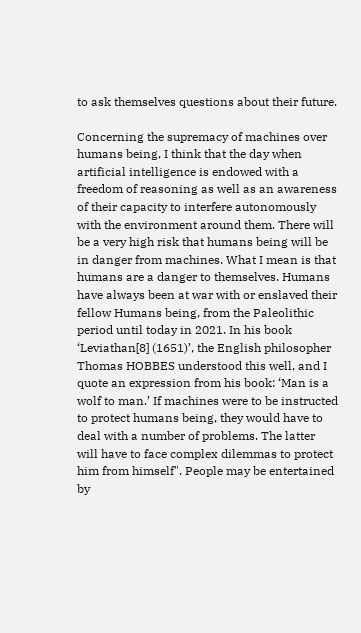to ask themselves questions about their future.

Concerning the supremacy of machines over humans being, I think that the day when artificial intelligence is endowed with a freedom of reasoning as well as an awareness of their capacity to interfere autonomously with the environment around them. There will be a very high risk that humans being will be in danger from machines. What I mean is that humans are a danger to themselves. Humans have always been at war with or enslaved their fellow Humans being, from the Paleolithic period until today in 2021. In his book ‘Leviathan[8] (1651)’, the English philosopher Thomas HOBBES understood this well, and I quote an expression from his book: ‘Man is a wolf to man.’ If machines were to be instructed to protect humans being, they would have to deal with a number of problems. The latter will have to face complex dilemmas to protect him from himself". People may be entertained by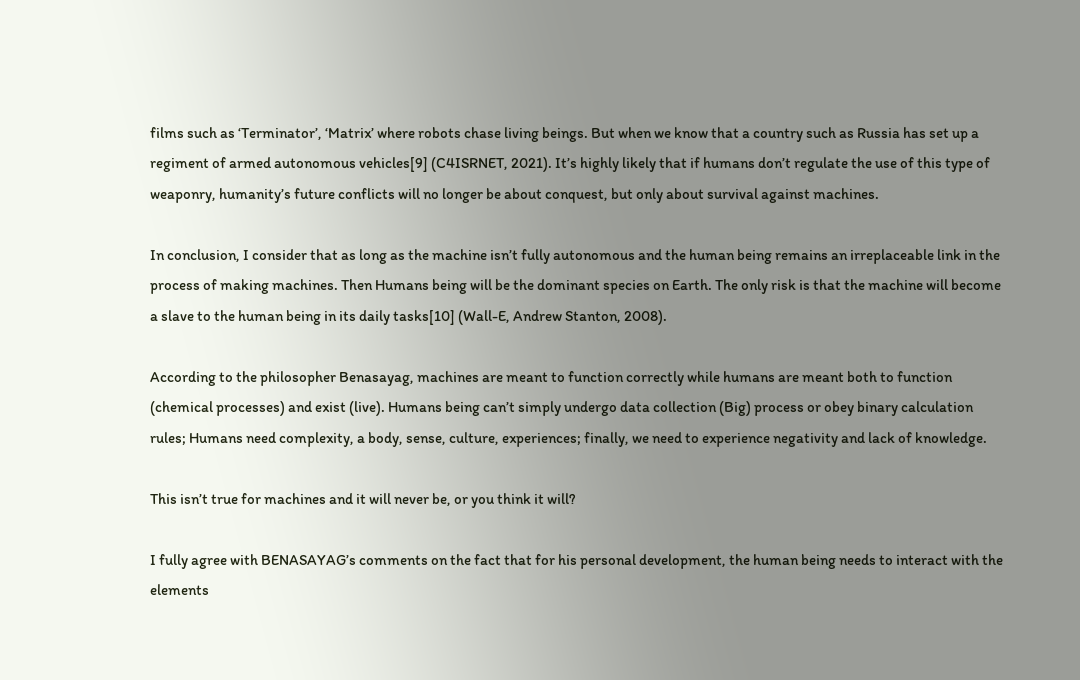films such as ‘Terminator’, ‘Matrix’ where robots chase living beings. But when we know that a country such as Russia has set up a regiment of armed autonomous vehicles[9] (C4ISRNET, 2021). It’s highly likely that if humans don’t regulate the use of this type of weaponry, humanity’s future conflicts will no longer be about conquest, but only about survival against machines.

In conclusion, I consider that as long as the machine isn’t fully autonomous and the human being remains an irreplaceable link in the process of making machines. Then Humans being will be the dominant species on Earth. The only risk is that the machine will become a slave to the human being in its daily tasks[10] (Wall-E, Andrew Stanton, 2008).

According to the philosopher Benasayag, machines are meant to function correctly while humans are meant both to function (chemical processes) and exist (live). Humans being can’t simply undergo data collection (Big) process or obey binary calculation rules; Humans need complexity, a body, sense, culture, experiences; finally, we need to experience negativity and lack of knowledge.

This isn’t true for machines and it will never be, or you think it will?

I fully agree with BENASAYAG’s comments on the fact that for his personal development, the human being needs to interact with the elements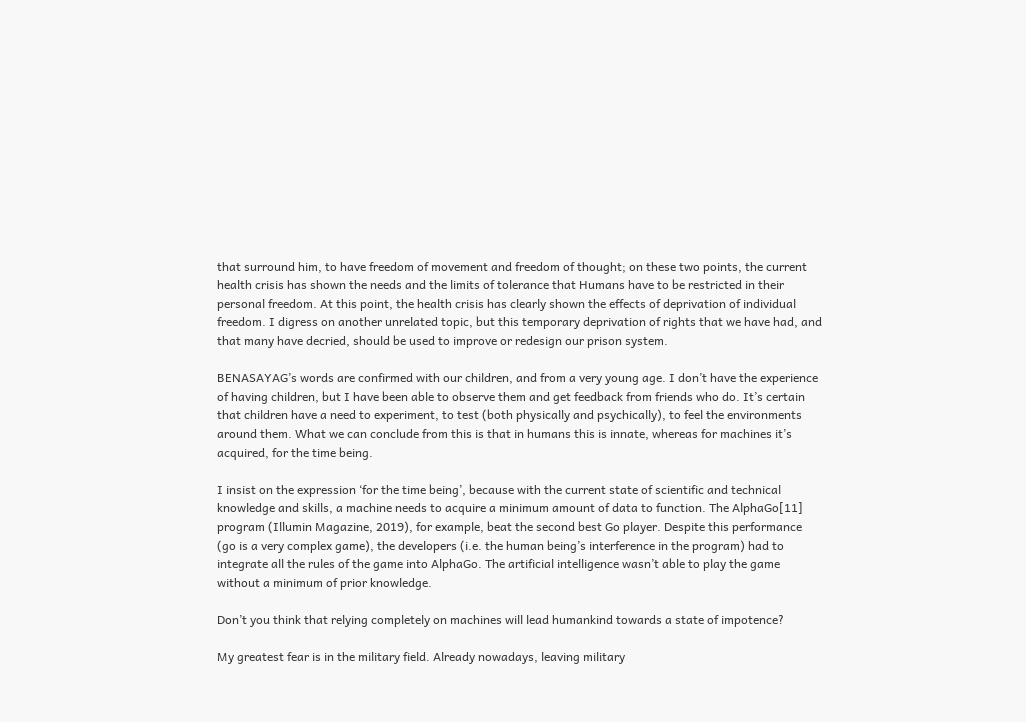that surround him, to have freedom of movement and freedom of thought; on these two points, the current health crisis has shown the needs and the limits of tolerance that Humans have to be restricted in their personal freedom. At this point, the health crisis has clearly shown the effects of deprivation of individual freedom. I digress on another unrelated topic, but this temporary deprivation of rights that we have had, and that many have decried, should be used to improve or redesign our prison system.

BENASAYAG’s words are confirmed with our children, and from a very young age. I don’t have the experience of having children, but I have been able to observe them and get feedback from friends who do. It’s certain that children have a need to experiment, to test (both physically and psychically), to feel the environments around them. What we can conclude from this is that in humans this is innate, whereas for machines it’s acquired, for the time being.

I insist on the expression ‘for the time being’, because with the current state of scientific and technical knowledge and skills, a machine needs to acquire a minimum amount of data to function. The AlphaGo[11] program (Illumin Magazine, 2019), for example, beat the second best Go player. Despite this performance (go is a very complex game), the developers (i.e. the human being’s interference in the program) had to integrate all the rules of the game into AlphaGo. The artificial intelligence wasn’t able to play the game without a minimum of prior knowledge.

Don’t you think that relying completely on machines will lead humankind towards a state of impotence?

My greatest fear is in the military field. Already nowadays, leaving military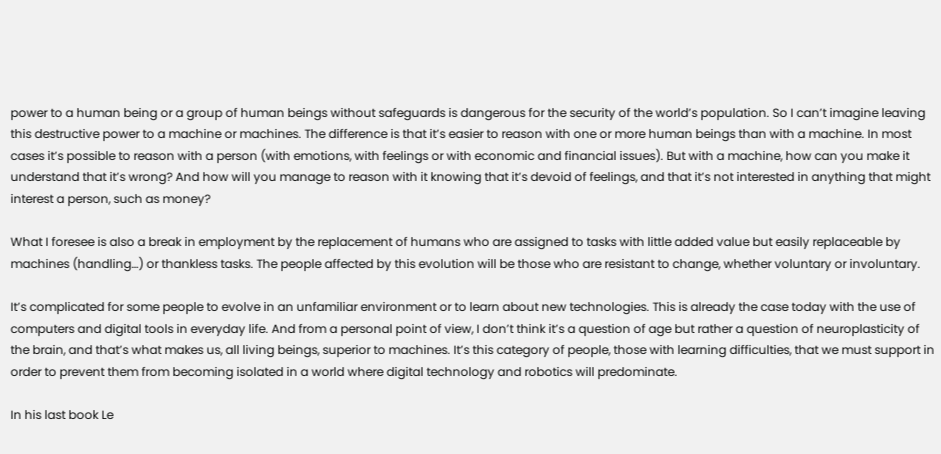power to a human being or a group of human beings without safeguards is dangerous for the security of the world’s population. So I can’t imagine leaving this destructive power to a machine or machines. The difference is that it’s easier to reason with one or more human beings than with a machine. In most cases it’s possible to reason with a person (with emotions, with feelings or with economic and financial issues). But with a machine, how can you make it understand that it’s wrong? And how will you manage to reason with it knowing that it’s devoid of feelings, and that it’s not interested in anything that might interest a person, such as money?

What I foresee is also a break in employment by the replacement of humans who are assigned to tasks with little added value but easily replaceable by machines (handling…) or thankless tasks. The people affected by this evolution will be those who are resistant to change, whether voluntary or involuntary.

It’s complicated for some people to evolve in an unfamiliar environment or to learn about new technologies. This is already the case today with the use of computers and digital tools in everyday life. And from a personal point of view, I don’t think it’s a question of age but rather a question of neuroplasticity of the brain, and that’s what makes us, all living beings, superior to machines. It’s this category of people, those with learning difficulties, that we must support in order to prevent them from becoming isolated in a world where digital technology and robotics will predominate.

In his last book Le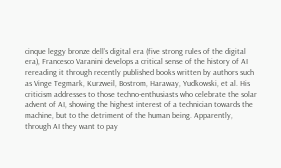cinque leggy bronze dell’s digital era (five strong rules of the digital era), Francesco Varanini develops a critical sense of the history of AI rereading it through recently published books written by authors such as Vinge Tegmark, Kurzweil, Bostrom, Haraway, Yudkowski, et al. His criticism addresses to those techno-enthusiasts who celebrate the solar advent of AI, showing the highest interest of a technician towards the machine, but to the detriment of the human being. Apparently, through AI they want to pay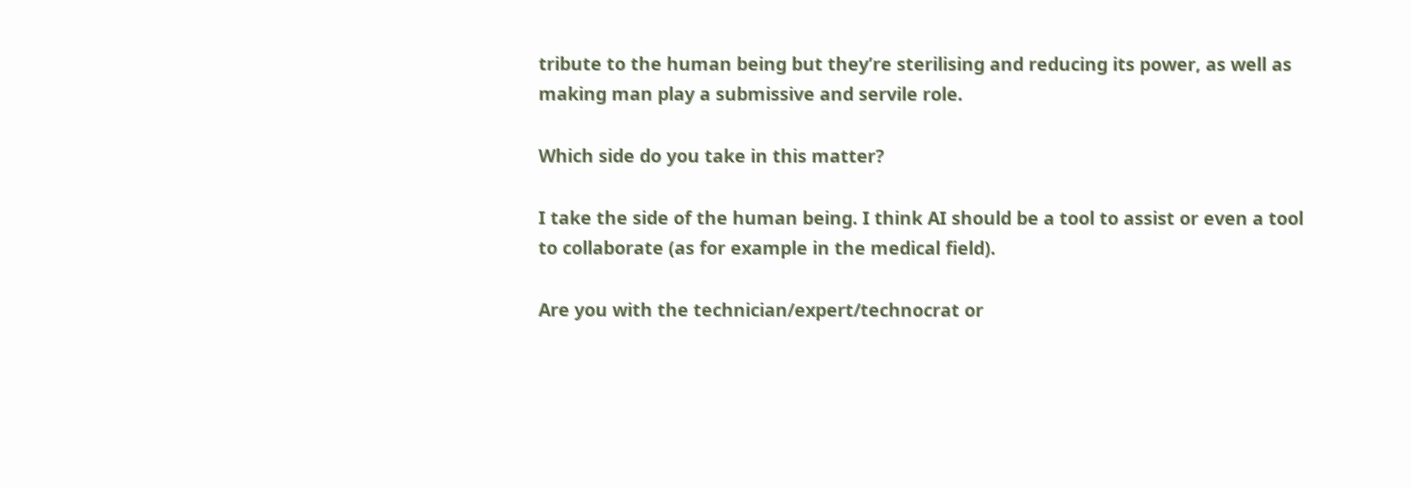tribute to the human being but they’re sterilising and reducing its power, as well as making man play a submissive and servile role.

Which side do you take in this matter?

I take the side of the human being. I think AI should be a tool to assist or even a tool to collaborate (as for example in the medical field).

Are you with the technician/expert/technocrat or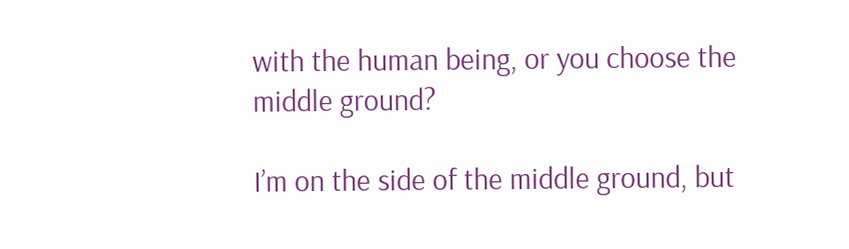with the human being, or you choose the middle ground?

I’m on the side of the middle ground, but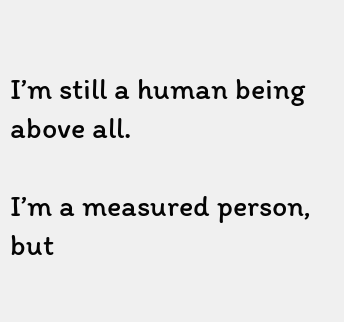I’m still a human being above all.

I’m a measured person, but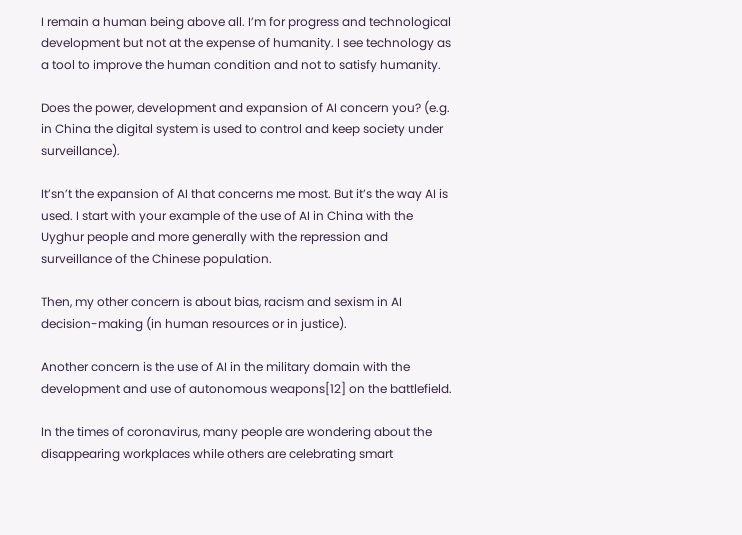I remain a human being above all. I’m for progress and technological development but not at the expense of humanity. I see technology as a tool to improve the human condition and not to satisfy humanity.

Does the power, development and expansion of AI concern you? (e.g. in China the digital system is used to control and keep society under surveillance).

It’sn’t the expansion of AI that concerns me most. But it’s the way AI is used. I start with your example of the use of AI in China with the Uyghur people and more generally with the repression and surveillance of the Chinese population.

Then, my other concern is about bias, racism and sexism in AI decision-making (in human resources or in justice).

Another concern is the use of AI in the military domain with the development and use of autonomous weapons[12] on the battlefield.

In the times of coronavirus, many people are wondering about the disappearing workplaces while others are celebrating smart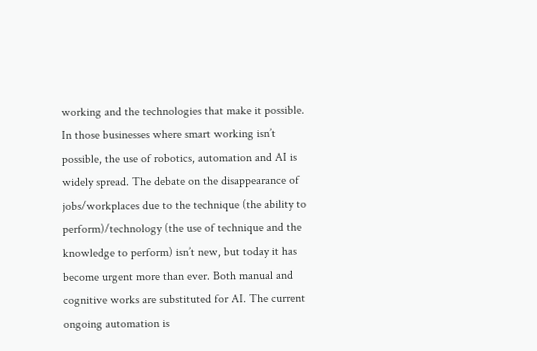working and the technologies that make it possible. In those businesses where smart working isn’t possible, the use of robotics, automation and AI is widely spread. The debate on the disappearance of jobs/workplaces due to the technique (the ability to perform)/technology (the use of technique and the knowledge to perform) isn’t new, but today it has become urgent more than ever. Both manual and cognitive works are substituted for AI. The current ongoing automation is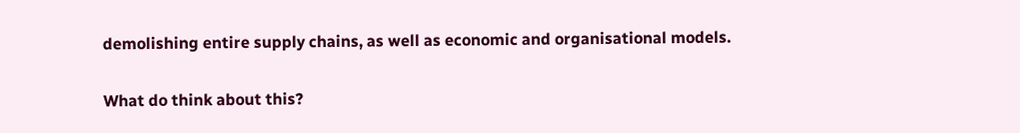demolishing entire supply chains, as well as economic and organisational models.

What do think about this?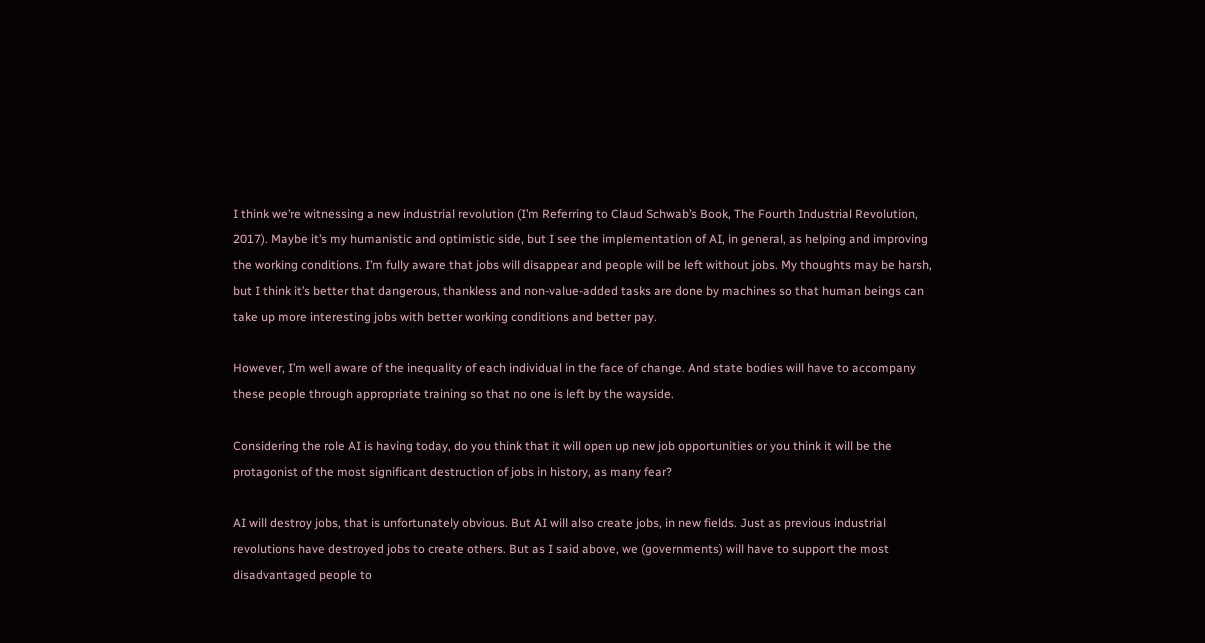I think we’re witnessing a new industrial revolution (I’m Referring to Claud Schwab’s Book, The Fourth Industrial Revolution, 2017). Maybe it’s my humanistic and optimistic side, but I see the implementation of AI, in general, as helping and improving the working conditions. I’m fully aware that jobs will disappear and people will be left without jobs. My thoughts may be harsh, but I think it’s better that dangerous, thankless and non-value-added tasks are done by machines so that human beings can take up more interesting jobs with better working conditions and better pay.

However, I’m well aware of the inequality of each individual in the face of change. And state bodies will have to accompany these people through appropriate training so that no one is left by the wayside.

Considering the role AI is having today, do you think that it will open up new job opportunities or you think it will be the protagonist of the most significant destruction of jobs in history, as many fear?

AI will destroy jobs, that is unfortunately obvious. But AI will also create jobs, in new fields. Just as previous industrial revolutions have destroyed jobs to create others. But as I said above, we (governments) will have to support the most disadvantaged people to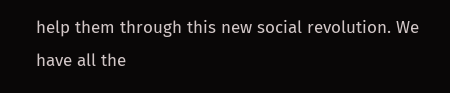help them through this new social revolution. We have all the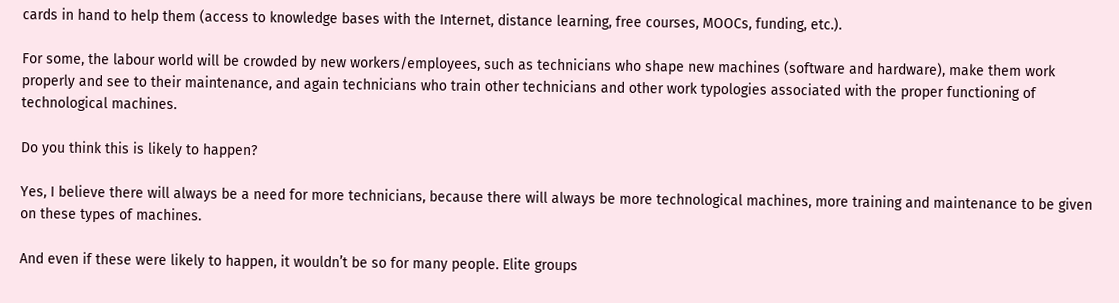cards in hand to help them (access to knowledge bases with the Internet, distance learning, free courses, MOOCs, funding, etc.).

For some, the labour world will be crowded by new workers/employees, such as technicians who shape new machines (software and hardware), make them work properly and see to their maintenance, and again technicians who train other technicians and other work typologies associated with the proper functioning of technological machines.

Do you think this is likely to happen?

Yes, I believe there will always be a need for more technicians, because there will always be more technological machines, more training and maintenance to be given on these types of machines.

And even if these were likely to happen, it wouldn’t be so for many people. Elite groups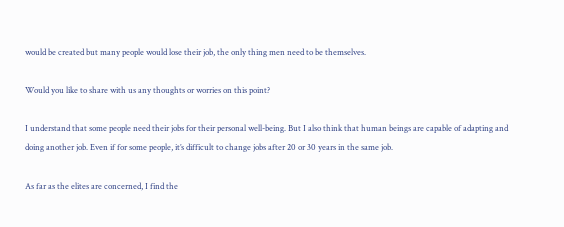would be created but many people would lose their job, the only thing men need to be themselves.

Would you like to share with us any thoughts or worries on this point?

I understand that some people need their jobs for their personal well-being. But I also think that human beings are capable of adapting and doing another job. Even if for some people, it’s difficult to change jobs after 20 or 30 years in the same job.

As far as the elites are concerned, I find the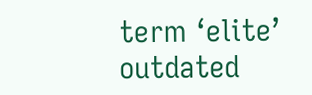term ‘elite’ outdated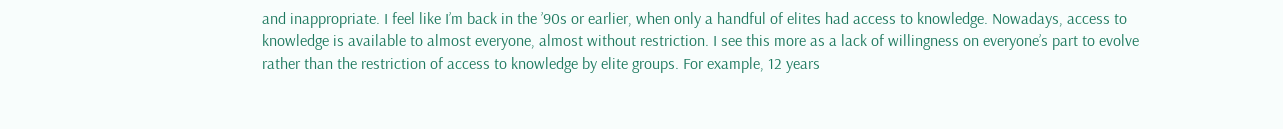and inappropriate. I feel like I’m back in the ’90s or earlier, when only a handful of elites had access to knowledge. Nowadays, access to knowledge is available to almost everyone, almost without restriction. I see this more as a lack of willingness on everyone’s part to evolve rather than the restriction of access to knowledge by elite groups. For example, 12 years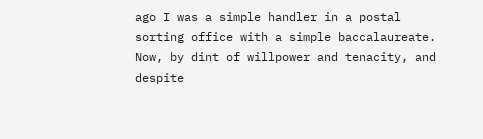ago I was a simple handler in a postal sorting office with a simple baccalaureate. Now, by dint of willpower and tenacity, and despite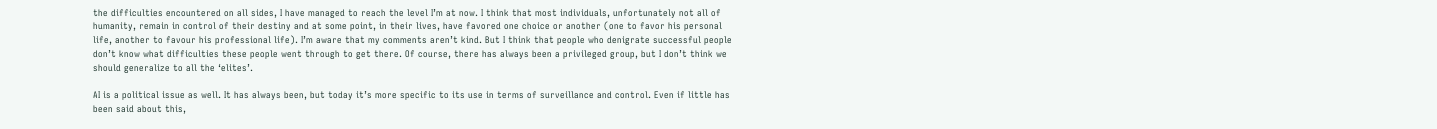the difficulties encountered on all sides, I have managed to reach the level I’m at now. I think that most individuals, unfortunately not all of humanity, remain in control of their destiny and at some point, in their lives, have favored one choice or another (one to favor his personal life, another to favour his professional life). I’m aware that my comments aren’t kind. But I think that people who denigrate successful people don’t know what difficulties these people went through to get there. Of course, there has always been a privileged group, but I don’t think we should generalize to all the ‘elites’.

AI is a political issue as well. It has always been, but today it’s more specific to its use in terms of surveillance and control. Even if little has been said about this,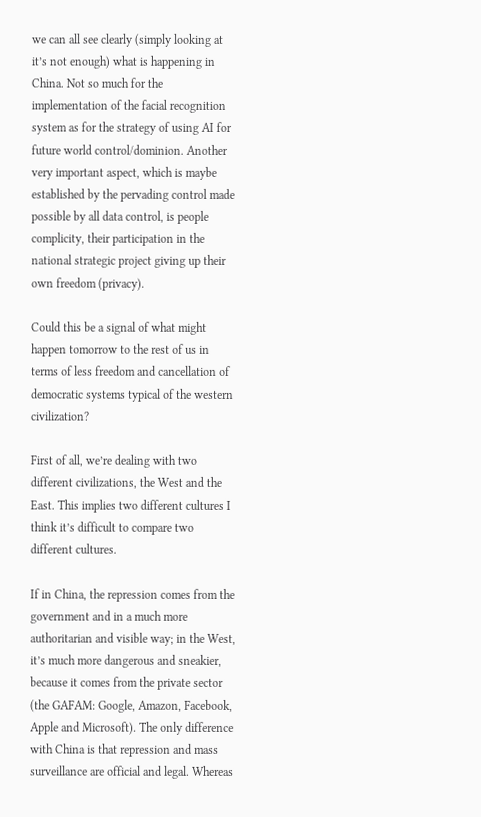we can all see clearly (simply looking at it’s not enough) what is happening in China. Not so much for the implementation of the facial recognition system as for the strategy of using AI for future world control/dominion. Another very important aspect, which is maybe established by the pervading control made possible by all data control, is people complicity, their participation in the national strategic project giving up their own freedom (privacy).

Could this be a signal of what might happen tomorrow to the rest of us in terms of less freedom and cancellation of democratic systems typical of the western civilization?

First of all, we’re dealing with two different civilizations, the West and the East. This implies two different cultures I think it’s difficult to compare two different cultures.

If in China, the repression comes from the government and in a much more authoritarian and visible way; in the West, it’s much more dangerous and sneakier, because it comes from the private sector (the GAFAM: Google, Amazon, Facebook, Apple and Microsoft). The only difference with China is that repression and mass surveillance are official and legal. Whereas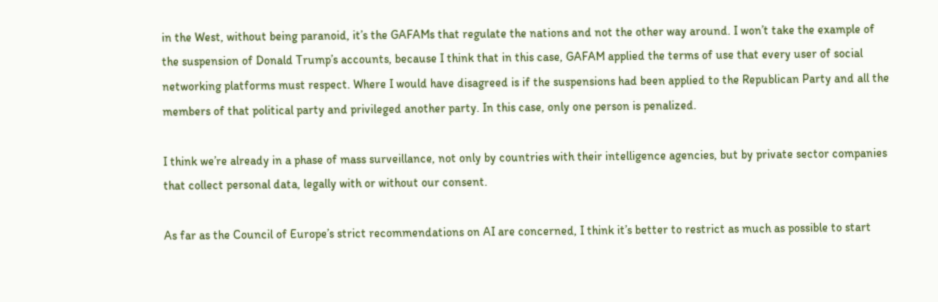in the West, without being paranoid, it’s the GAFAMs that regulate the nations and not the other way around. I won’t take the example of the suspension of Donald Trump’s accounts, because I think that in this case, GAFAM applied the terms of use that every user of social networking platforms must respect. Where I would have disagreed is if the suspensions had been applied to the Republican Party and all the members of that political party and privileged another party. In this case, only one person is penalized.

I think we’re already in a phase of mass surveillance, not only by countries with their intelligence agencies, but by private sector companies that collect personal data, legally with or without our consent.

As far as the Council of Europe’s strict recommendations on AI are concerned, I think it’s better to restrict as much as possible to start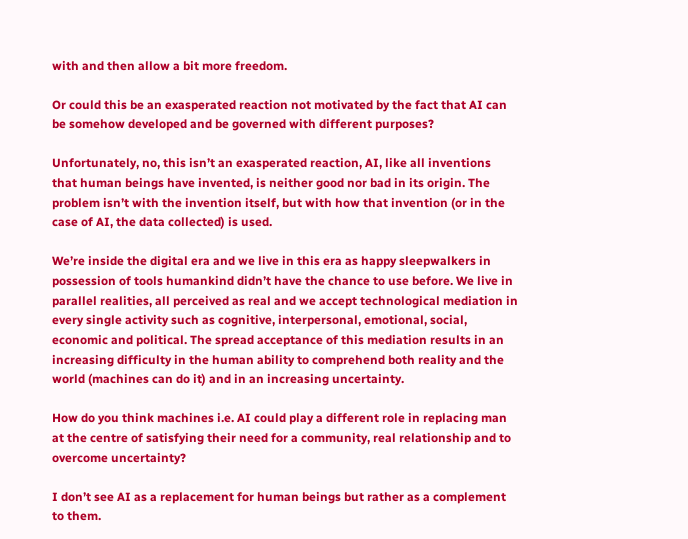with and then allow a bit more freedom.

Or could this be an exasperated reaction not motivated by the fact that AI can be somehow developed and be governed with different purposes?

Unfortunately, no, this isn’t an exasperated reaction, AI, like all inventions that human beings have invented, is neither good nor bad in its origin. The problem isn’t with the invention itself, but with how that invention (or in the case of AI, the data collected) is used.

We’re inside the digital era and we live in this era as happy sleepwalkers in possession of tools humankind didn’t have the chance to use before. We live in parallel realities, all perceived as real and we accept technological mediation in every single activity such as cognitive, interpersonal, emotional, social, economic and political. The spread acceptance of this mediation results in an increasing difficulty in the human ability to comprehend both reality and the world (machines can do it) and in an increasing uncertainty.

How do you think machines i.e. AI could play a different role in replacing man at the centre of satisfying their need for a community, real relationship and to overcome uncertainty?

I don’t see AI as a replacement for human beings but rather as a complement to them.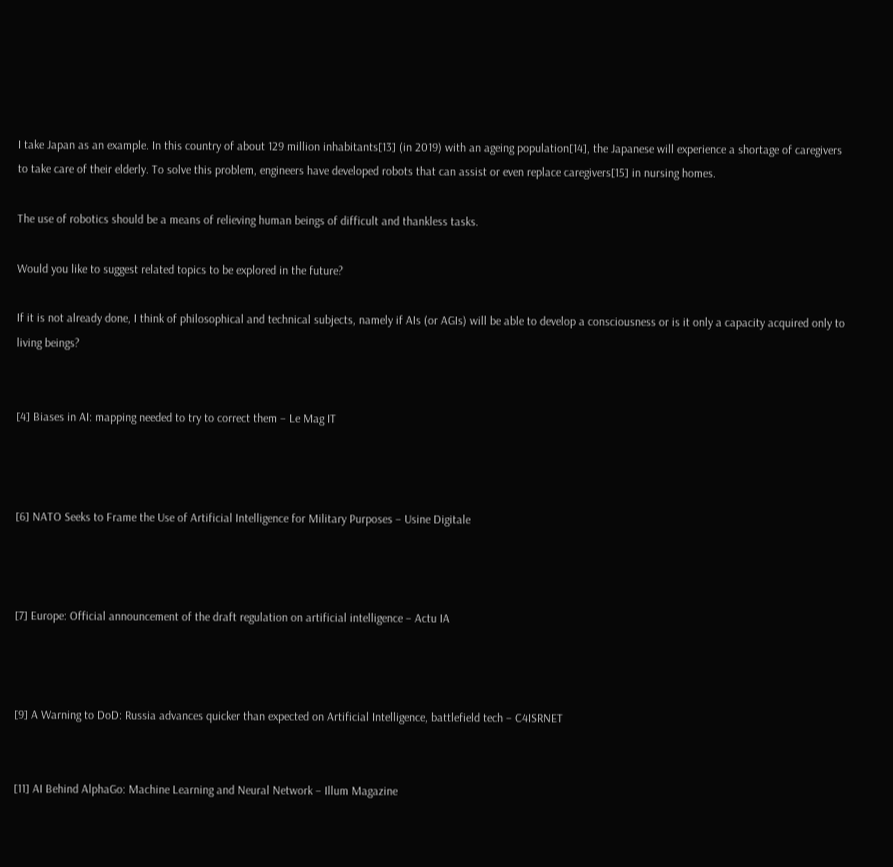I take Japan as an example. In this country of about 129 million inhabitants[13] (in 2019) with an ageing population[14], the Japanese will experience a shortage of caregivers to take care of their elderly. To solve this problem, engineers have developed robots that can assist or even replace caregivers[15] in nursing homes.

The use of robotics should be a means of relieving human beings of difficult and thankless tasks.

Would you like to suggest related topics to be explored in the future?

If it is not already done, I think of philosophical and technical subjects, namely if AIs (or AGIs) will be able to develop a consciousness or is it only a capacity acquired only to living beings?


[4] Biases in AI: mapping needed to try to correct them – Le Mag IT



[6] NATO Seeks to Frame the Use of Artificial Intelligence for Military Purposes – Usine Digitale



[7] Europe: Official announcement of the draft regulation on artificial intelligence – Actu IA



[9] A Warning to DoD: Russia advances quicker than expected on Artificial Intelligence, battlefield tech – C4ISRNET


[11] AI Behind AlphaGo: Machine Learning and Neural Network – Illum Magazine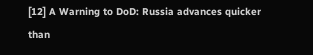[12] A Warning to DoD: Russia advances quicker than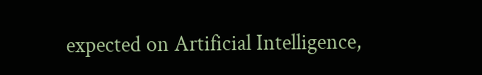expected on Artificial Intelligence,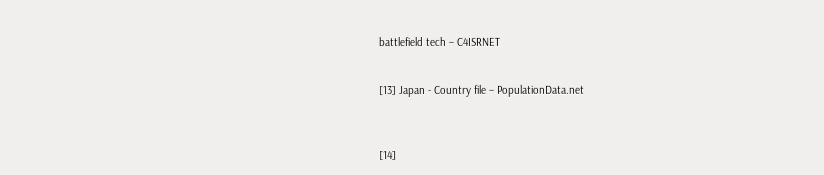battlefield tech – C4ISRNET


[13] Japan - Country file – PopulationData.net



[14]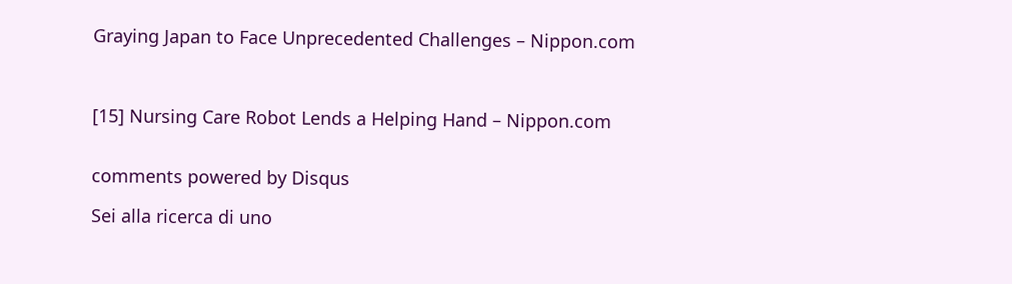Graying Japan to Face Unprecedented Challenges – Nippon.com



[15] Nursing Care Robot Lends a Helping Hand – Nippon.com


comments powered by Disqus

Sei alla ricerca di uno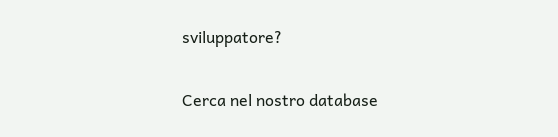sviluppatore?

Cerca nel nostro database